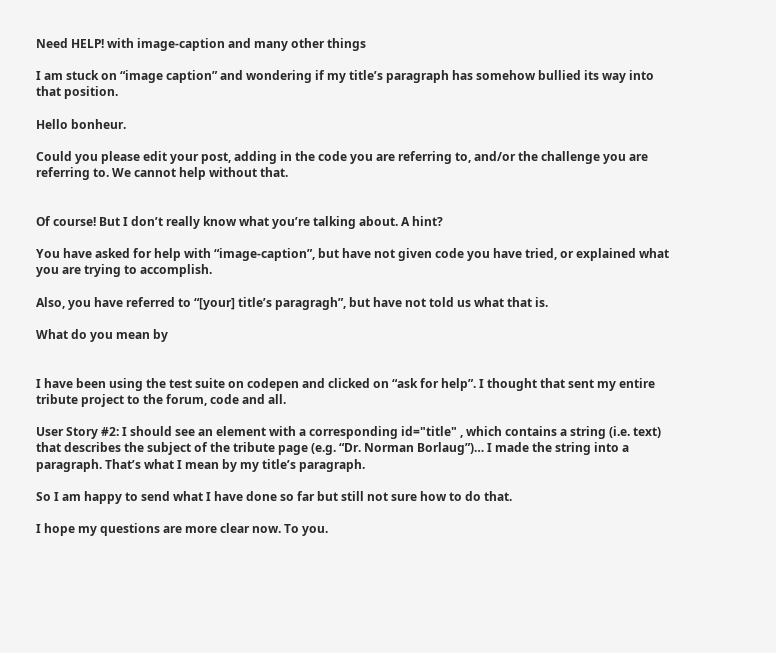Need HELP! with image-caption and many other things

I am stuck on “image caption” and wondering if my title’s paragraph has somehow bullied its way into that position.

Hello bonheur.

Could you please edit your post, adding in the code you are referring to, and/or the challenge you are referring to. We cannot help without that.


Of course! But I don’t really know what you’re talking about. A hint?

You have asked for help with “image-caption”, but have not given code you have tried, or explained what you are trying to accomplish.

Also, you have referred to “[your] title’s paragragh”, but have not told us what that is.

What do you mean by


I have been using the test suite on codepen and clicked on “ask for help”. I thought that sent my entire tribute project to the forum, code and all.

User Story #2: I should see an element with a corresponding id="title" , which contains a string (i.e. text) that describes the subject of the tribute page (e.g. “Dr. Norman Borlaug”)… I made the string into a paragraph. That’s what I mean by my title’s paragraph.

So I am happy to send what I have done so far but still not sure how to do that.

I hope my questions are more clear now. To you.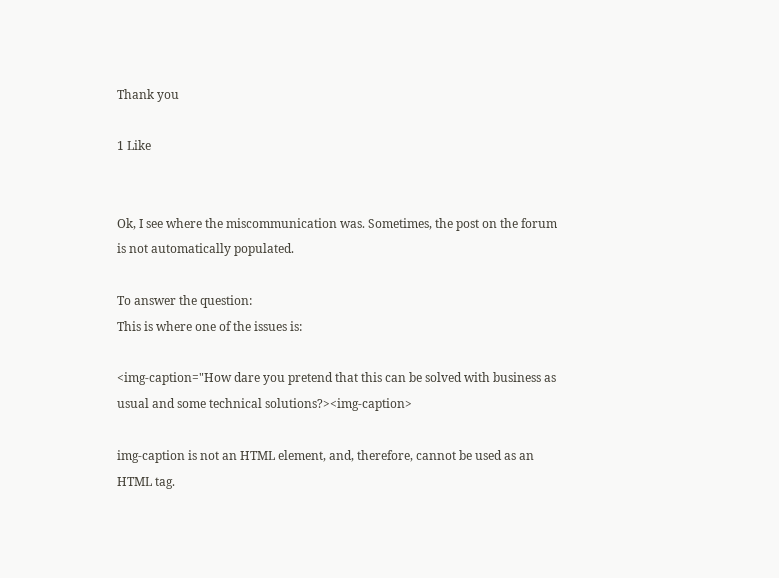Thank you

1 Like


Ok, I see where the miscommunication was. Sometimes, the post on the forum is not automatically populated.

To answer the question:
This is where one of the issues is:

<img-caption="How dare you pretend that this can be solved with business as usual and some technical solutions?><img-caption>

img-caption is not an HTML element, and, therefore, cannot be used as an HTML tag.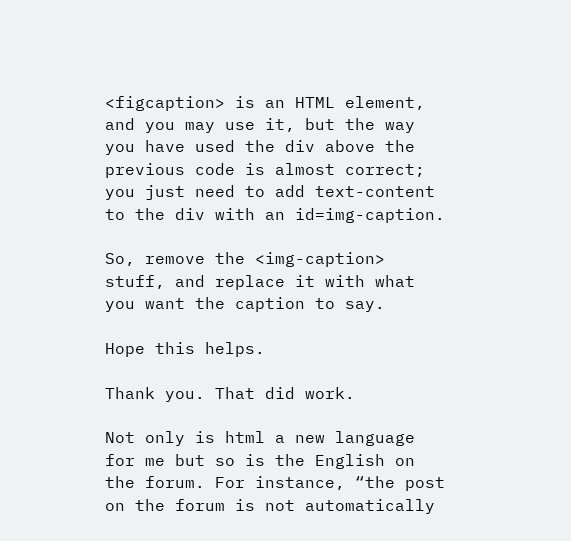<figcaption> is an HTML element, and you may use it, but the way you have used the div above the previous code is almost correct; you just need to add text-content to the div with an id=img-caption.

So, remove the <img-caption> stuff, and replace it with what you want the caption to say.

Hope this helps.

Thank you. That did work.

Not only is html a new language for me but so is the English on the forum. For instance, “the post on the forum is not automatically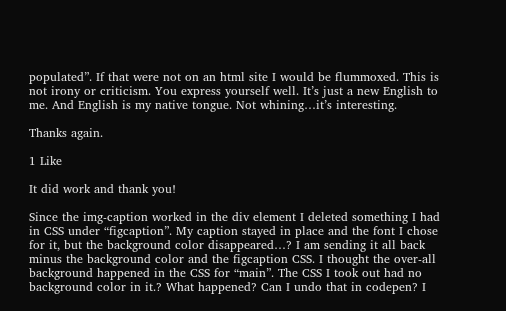populated”. If that were not on an html site I would be flummoxed. This is not irony or criticism. You express yourself well. It’s just a new English to me. And English is my native tongue. Not whining…it’s interesting.

Thanks again.

1 Like

It did work and thank you!

Since the img-caption worked in the div element I deleted something I had in CSS under “figcaption”. My caption stayed in place and the font I chose for it, but the background color disappeared…? I am sending it all back minus the background color and the figcaption CSS. I thought the over-all background happened in the CSS for “main”. The CSS I took out had no background color in it.? What happened? Can I undo that in codepen? I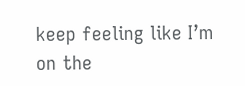keep feeling like I’m on the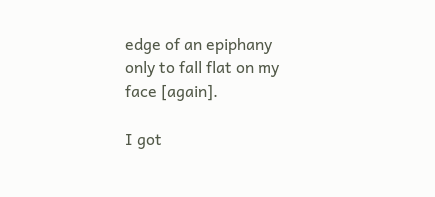edge of an epiphany only to fall flat on my face [again].

I got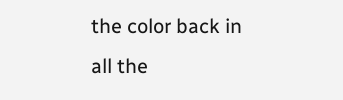the color back in all the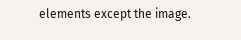elements except the image.